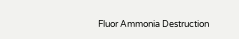Fluor Ammonia Destruction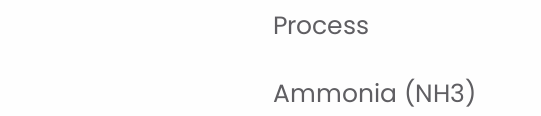Process

Ammonia (NH3)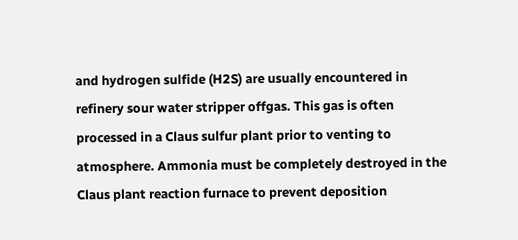and hydrogen sulfide (H2S) are usually encountered in refinery sour water stripper offgas. This gas is often processed in a Claus sulfur plant prior to venting to atmosphere. Ammonia must be completely destroyed in the Claus plant reaction furnace to prevent deposition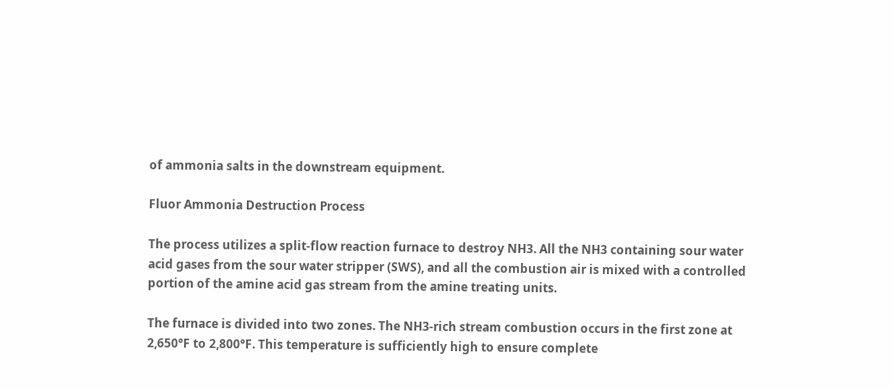of ammonia salts in the downstream equipment.

Fluor Ammonia Destruction Process

The process utilizes a split-flow reaction furnace to destroy NH3. All the NH3 containing sour water acid gases from the sour water stripper (SWS), and all the combustion air is mixed with a controlled portion of the amine acid gas stream from the amine treating units.

The furnace is divided into two zones. The NH3-rich stream combustion occurs in the first zone at 2,650°F to 2,800°F. This temperature is sufficiently high to ensure complete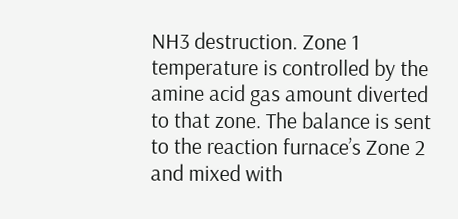NH3 destruction. Zone 1 temperature is controlled by the amine acid gas amount diverted to that zone. The balance is sent to the reaction furnace’s Zone 2 and mixed with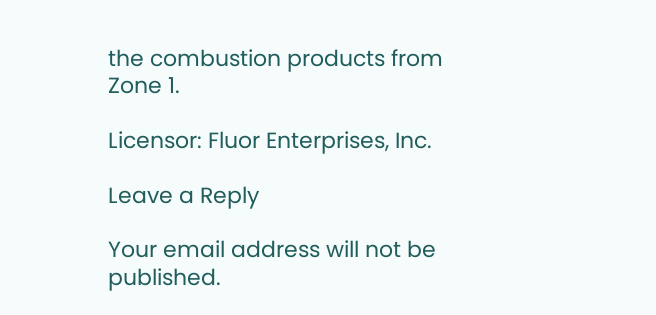the combustion products from Zone 1.

Licensor: Fluor Enterprises, Inc.

Leave a Reply

Your email address will not be published.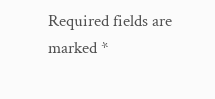Required fields are marked *